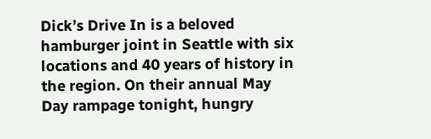Dick’s Drive In is a beloved hamburger joint in Seattle with six locations and 40 years of history in the region. On their annual May Day rampage tonight, hungry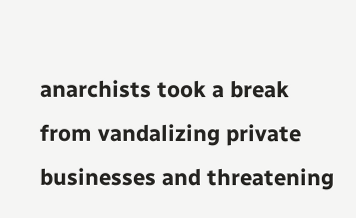anarchists took a break from vandalizing private businesses and threatening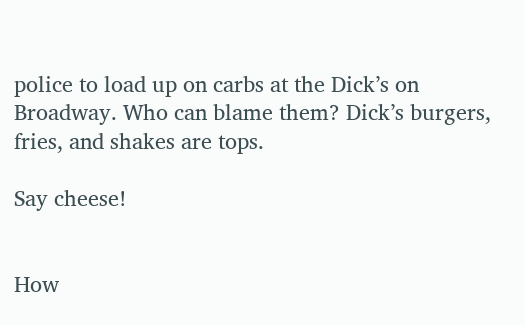police to load up on carbs at the Dick’s on Broadway. Who can blame them? Dick’s burgers, fries, and shakes are tops.

Say cheese!


How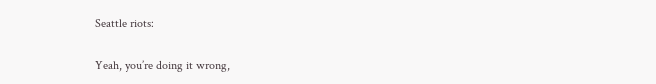Seattle riots:

Yeah, you’re doing it wrong,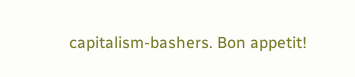capitalism-bashers. Bon appetit!